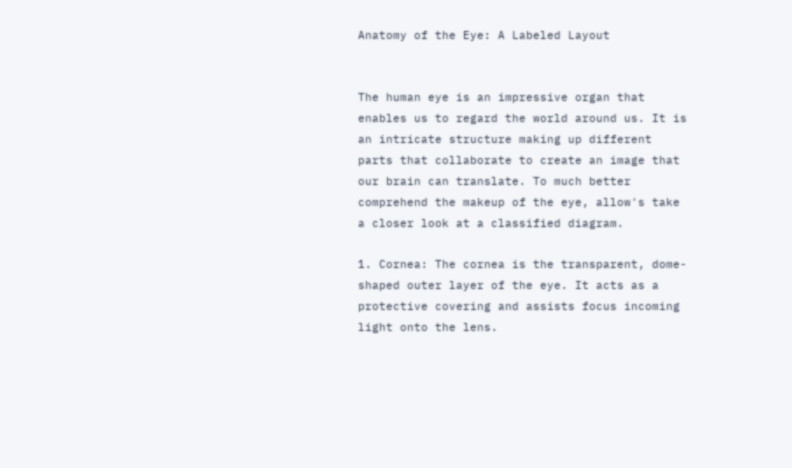Anatomy of the Eye: A Labeled Layout


The human eye is an impressive organ that enables us to regard the world around us. It is an intricate structure making up different parts that collaborate to create an image that our brain can translate. To much better comprehend the makeup of the eye, allow's take a closer look at a classified diagram.

1. Cornea: The cornea is the transparent, dome-shaped outer layer of the eye. It acts as a protective covering and assists focus incoming light onto the lens.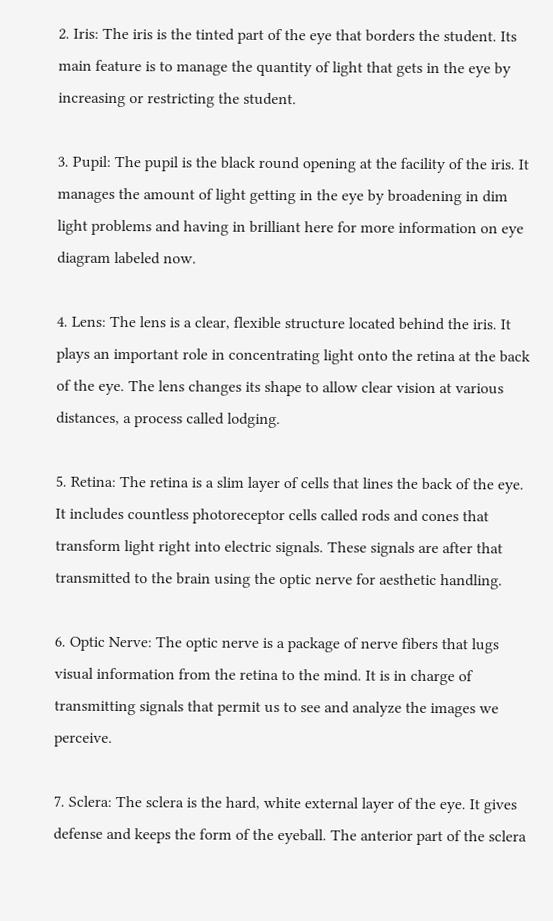2. Iris: The iris is the tinted part of the eye that borders the student. Its main feature is to manage the quantity of light that gets in the eye by increasing or restricting the student.

3. Pupil: The pupil is the black round opening at the facility of the iris. It manages the amount of light getting in the eye by broadening in dim light problems and having in brilliant here for more information on eye diagram labeled now.

4. Lens: The lens is a clear, flexible structure located behind the iris. It plays an important role in concentrating light onto the retina at the back of the eye. The lens changes its shape to allow clear vision at various distances, a process called lodging.

5. Retina: The retina is a slim layer of cells that lines the back of the eye. It includes countless photoreceptor cells called rods and cones that transform light right into electric signals. These signals are after that transmitted to the brain using the optic nerve for aesthetic handling.

6. Optic Nerve: The optic nerve is a package of nerve fibers that lugs visual information from the retina to the mind. It is in charge of transmitting signals that permit us to see and analyze the images we perceive.

7. Sclera: The sclera is the hard, white external layer of the eye. It gives defense and keeps the form of the eyeball. The anterior part of the sclera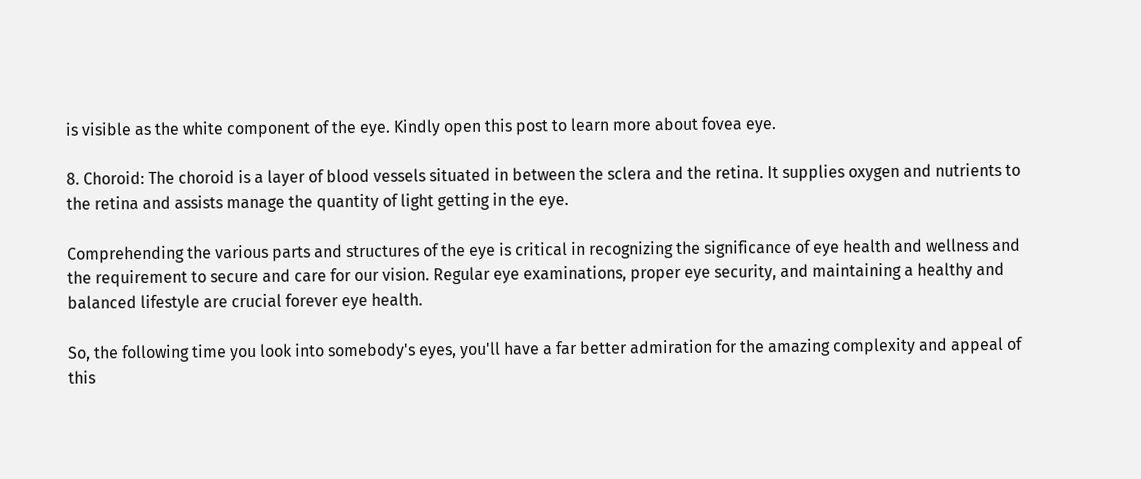is visible as the white component of the eye. Kindly open this post to learn more about fovea eye.

8. Choroid: The choroid is a layer of blood vessels situated in between the sclera and the retina. It supplies oxygen and nutrients to the retina and assists manage the quantity of light getting in the eye.

Comprehending the various parts and structures of the eye is critical in recognizing the significance of eye health and wellness and the requirement to secure and care for our vision. Regular eye examinations, proper eye security, and maintaining a healthy and balanced lifestyle are crucial forever eye health.

So, the following time you look into somebody's eyes, you'll have a far better admiration for the amazing complexity and appeal of this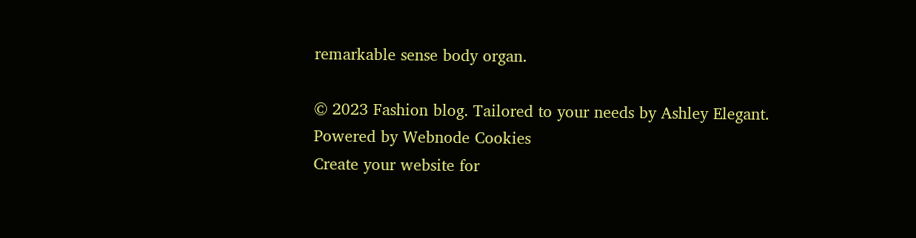remarkable sense body organ.

© 2023 Fashion blog. Tailored to your needs by Ashley Elegant.
Powered by Webnode Cookies
Create your website for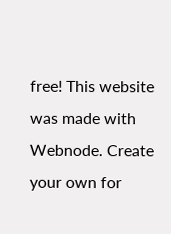free! This website was made with Webnode. Create your own for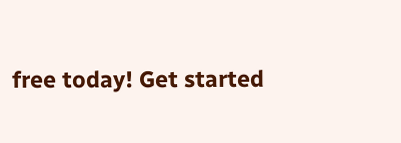free today! Get started